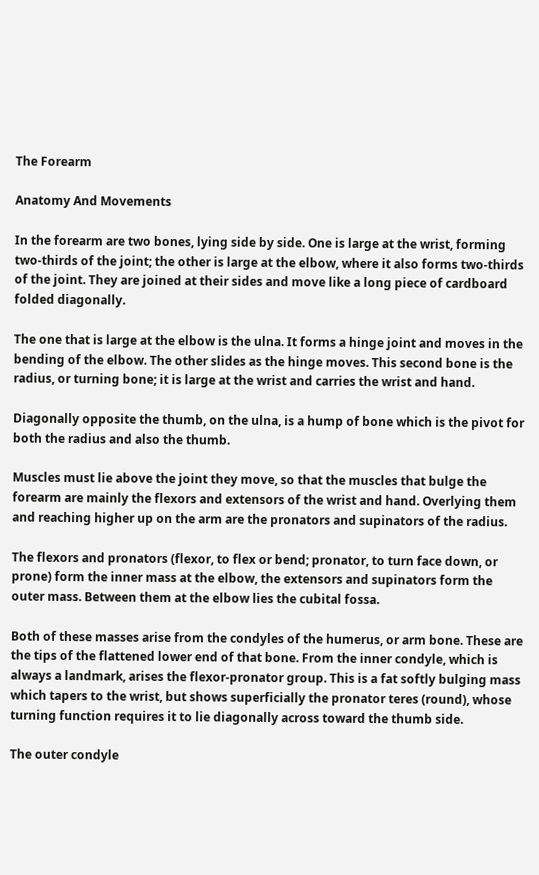The Forearm

Anatomy And Movements

In the forearm are two bones, lying side by side. One is large at the wrist, forming two-thirds of the joint; the other is large at the elbow, where it also forms two-thirds of the joint. They are joined at their sides and move like a long piece of cardboard folded diagonally.

The one that is large at the elbow is the ulna. It forms a hinge joint and moves in the bending of the elbow. The other slides as the hinge moves. This second bone is the radius, or turning bone; it is large at the wrist and carries the wrist and hand.

Diagonally opposite the thumb, on the ulna, is a hump of bone which is the pivot for both the radius and also the thumb.

Muscles must lie above the joint they move, so that the muscles that bulge the forearm are mainly the flexors and extensors of the wrist and hand. Overlying them and reaching higher up on the arm are the pronators and supinators of the radius.

The flexors and pronators (flexor, to flex or bend; pronator, to turn face down, or prone) form the inner mass at the elbow, the extensors and supinators form the outer mass. Between them at the elbow lies the cubital fossa.

Both of these masses arise from the condyles of the humerus, or arm bone. These are the tips of the flattened lower end of that bone. From the inner condyle, which is always a landmark, arises the flexor-pronator group. This is a fat softly bulging mass which tapers to the wrist, but shows superficially the pronator teres (round), whose turning function requires it to lie diagonally across toward the thumb side.

The outer condyle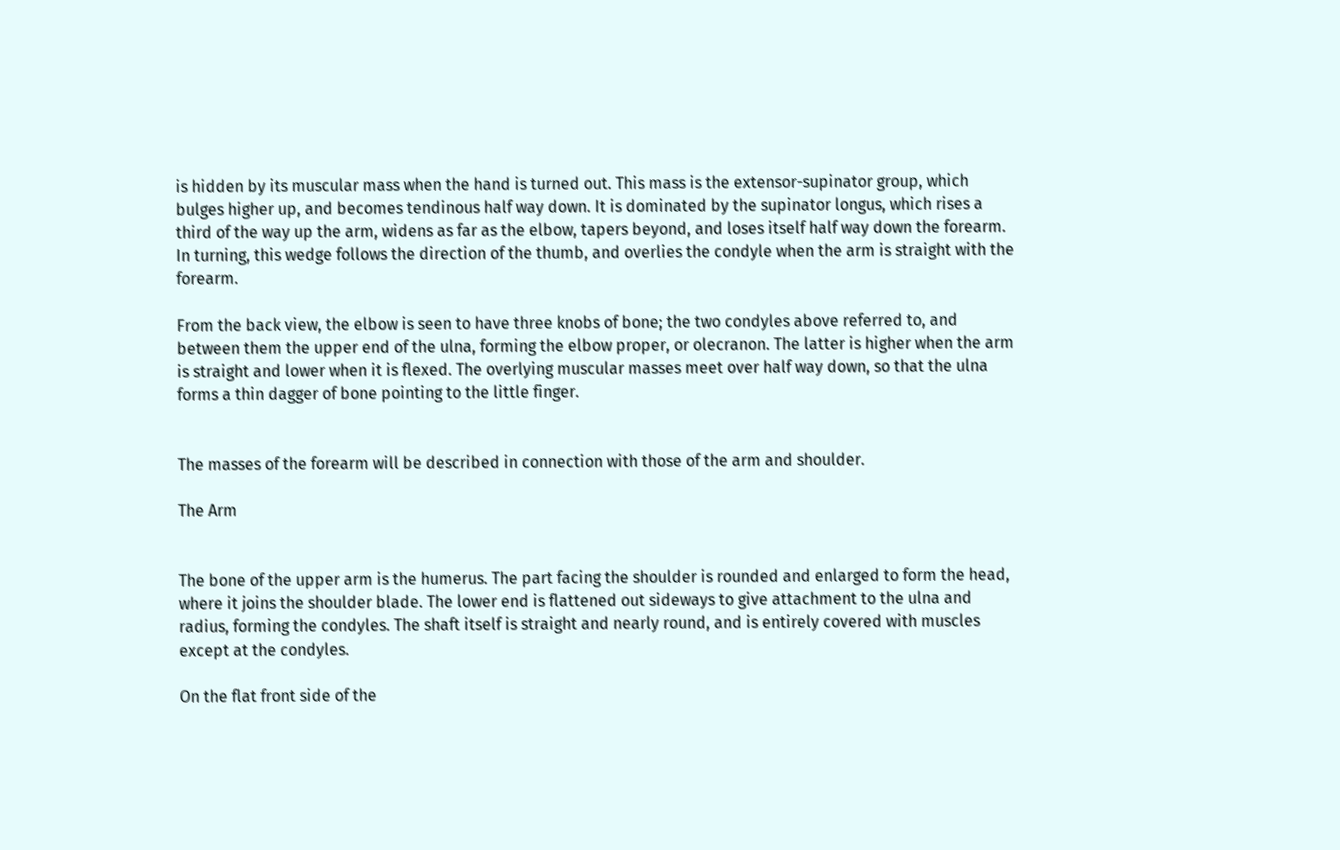is hidden by its muscular mass when the hand is turned out. This mass is the extensor-supinator group, which bulges higher up, and becomes tendinous half way down. It is dominated by the supinator longus, which rises a third of the way up the arm, widens as far as the elbow, tapers beyond, and loses itself half way down the forearm. In turning, this wedge follows the direction of the thumb, and overlies the condyle when the arm is straight with the forearm.

From the back view, the elbow is seen to have three knobs of bone; the two condyles above referred to, and between them the upper end of the ulna, forming the elbow proper, or olecranon. The latter is higher when the arm is straight and lower when it is flexed. The overlying muscular masses meet over half way down, so that the ulna forms a thin dagger of bone pointing to the little finger.


The masses of the forearm will be described in connection with those of the arm and shoulder.

The Arm


The bone of the upper arm is the humerus. The part facing the shoulder is rounded and enlarged to form the head, where it joins the shoulder blade. The lower end is flattened out sideways to give attachment to the ulna and radius, forming the condyles. The shaft itself is straight and nearly round, and is entirely covered with muscles except at the condyles.

On the flat front side of the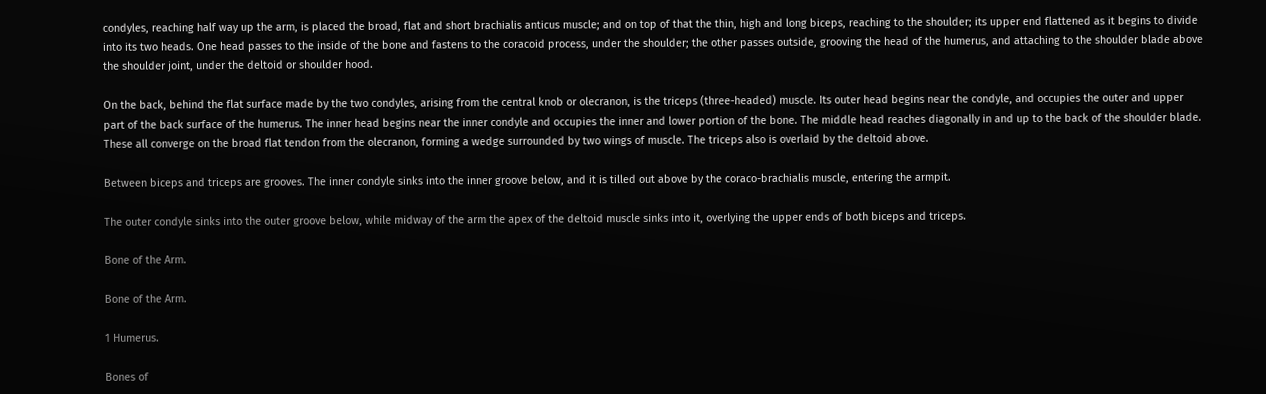condyles, reaching half way up the arm, is placed the broad, flat and short brachialis anticus muscle; and on top of that the thin, high and long biceps, reaching to the shoulder; its upper end flattened as it begins to divide into its two heads. One head passes to the inside of the bone and fastens to the coracoid process, under the shoulder; the other passes outside, grooving the head of the humerus, and attaching to the shoulder blade above the shoulder joint, under the deltoid or shoulder hood.

On the back, behind the flat surface made by the two condyles, arising from the central knob or olecranon, is the triceps (three-headed) muscle. Its outer head begins near the condyle, and occupies the outer and upper part of the back surface of the humerus. The inner head begins near the inner condyle and occupies the inner and lower portion of the bone. The middle head reaches diagonally in and up to the back of the shoulder blade. These all converge on the broad flat tendon from the olecranon, forming a wedge surrounded by two wings of muscle. The triceps also is overlaid by the deltoid above.

Between biceps and triceps are grooves. The inner condyle sinks into the inner groove below, and it is tilled out above by the coraco-brachialis muscle, entering the armpit.

The outer condyle sinks into the outer groove below, while midway of the arm the apex of the deltoid muscle sinks into it, overlying the upper ends of both biceps and triceps.

Bone of the Arm.

Bone of the Arm.

1 Humerus.

Bones of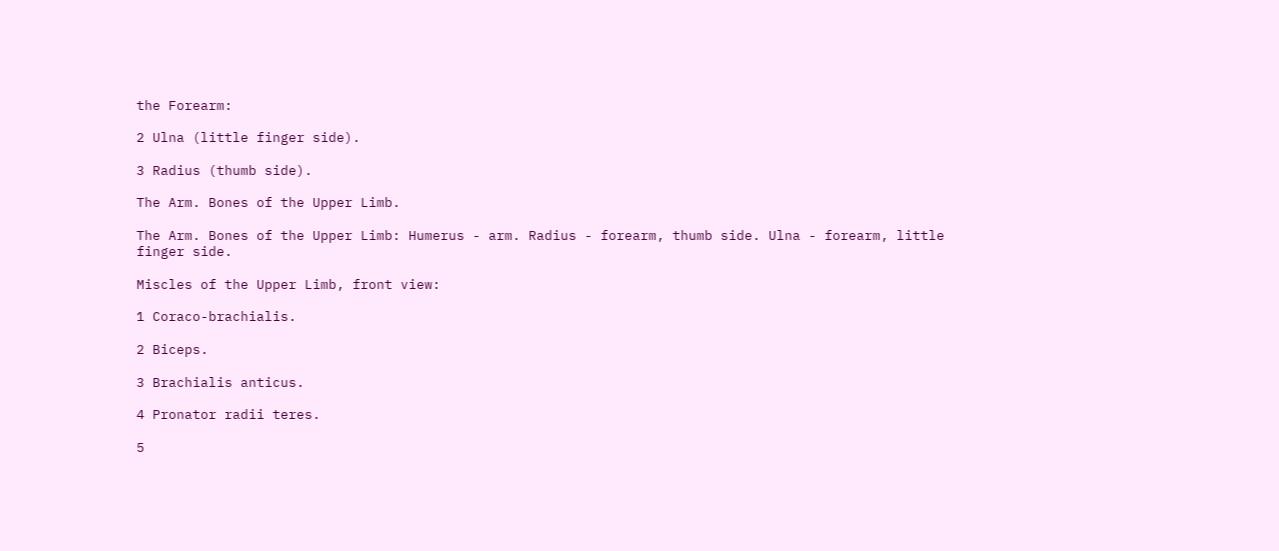the Forearm:

2 Ulna (little finger side).

3 Radius (thumb side).

The Arm. Bones of the Upper Limb.

The Arm. Bones of the Upper Limb: Humerus - arm. Radius - forearm, thumb side. Ulna - forearm, little finger side.

Miscles of the Upper Limb, front view:

1 Coraco-brachialis.

2 Biceps.

3 Brachialis anticus.

4 Pronator radii teres.

5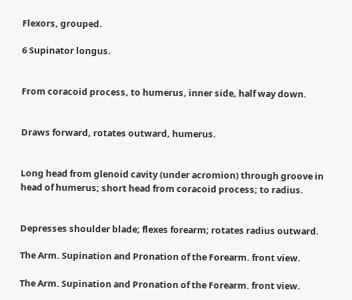Flexors, grouped.

6 Supinator longus.


From coracoid process, to humerus, inner side, half way down.


Draws forward, rotates outward, humerus.


Long head from glenoid cavity (under acromion) through groove in head of humerus; short head from coracoid process; to radius.


Depresses shoulder blade; flexes forearm; rotates radius outward.

The Arm. Supination and Pronation of the Forearm. front view.

The Arm. Supination and Pronation of the Forearm. front view.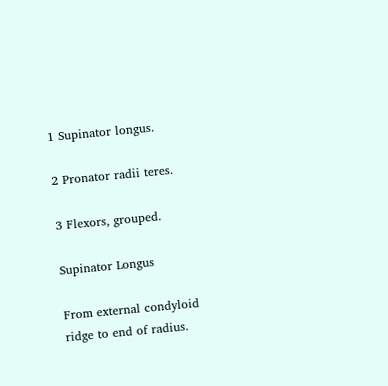1 Supinator longus.

2 Pronator radii teres.

3 Flexors, grouped.

Supinator Longus

From external condyloid ridge to end of radius.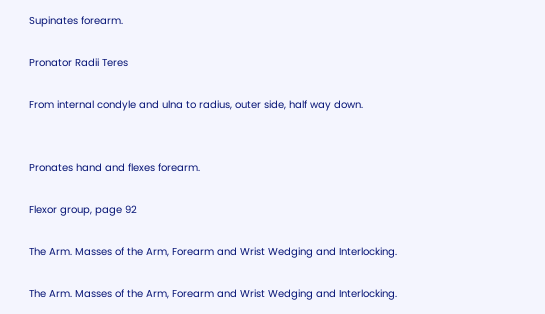Supinates forearm.

Pronator Radii Teres

From internal condyle and ulna to radius, outer side, half way down.


Pronates hand and flexes forearm.

Flexor group, page 92

The Arm. Masses of the Arm, Forearm and Wrist Wedging and Interlocking.

The Arm. Masses of the Arm, Forearm and Wrist Wedging and Interlocking.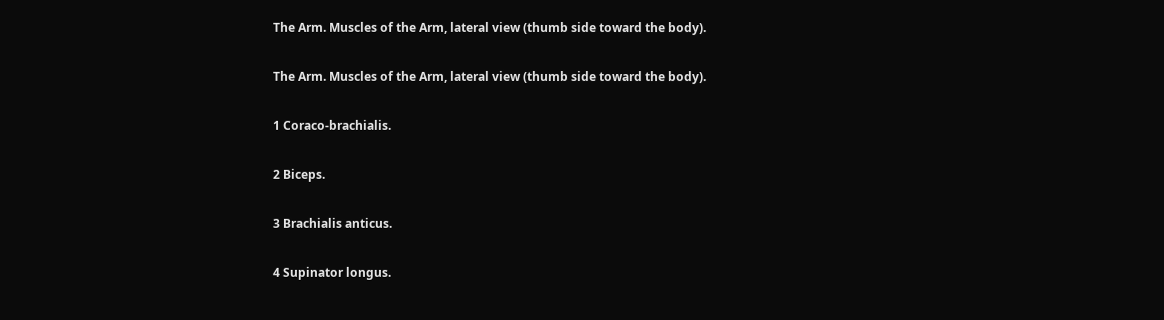The Arm. Muscles of the Arm, lateral view (thumb side toward the body).

The Arm. Muscles of the Arm, lateral view (thumb side toward the body).

1 Coraco-brachialis.

2 Biceps.

3 Brachialis anticus.

4 Supinator longus.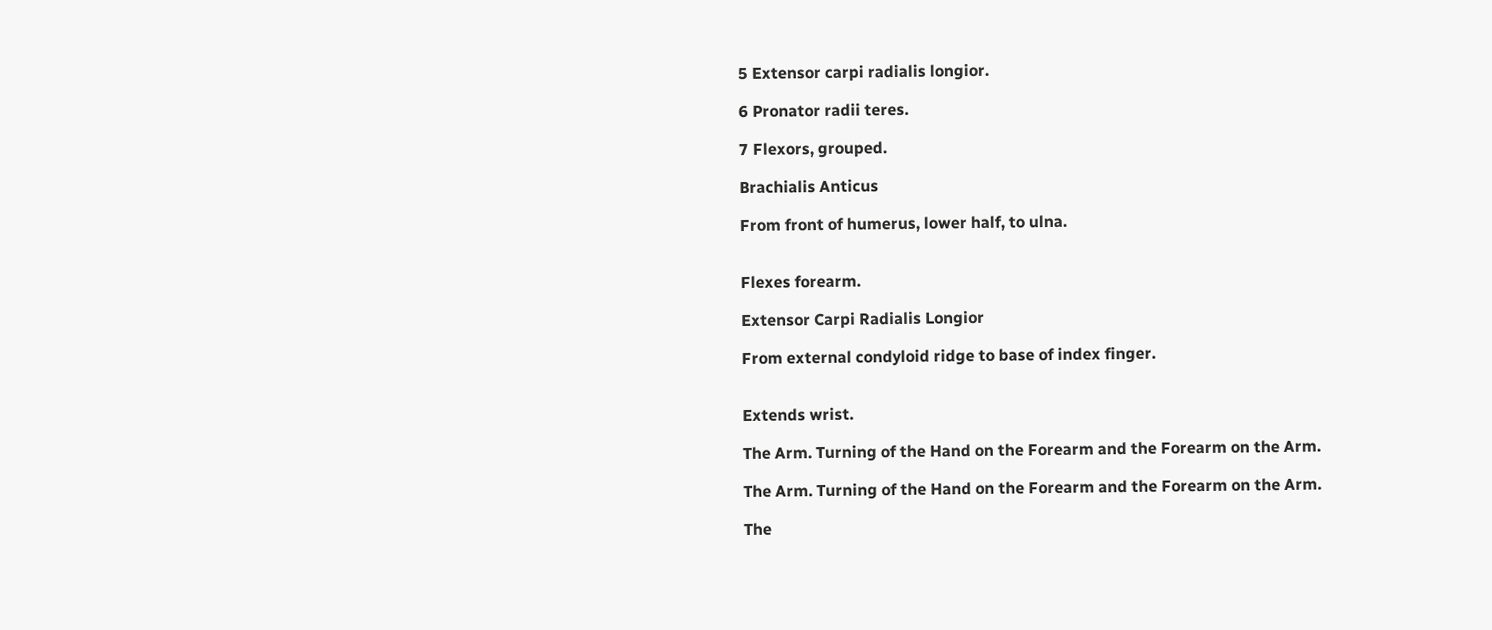5 Extensor carpi radialis longior.

6 Pronator radii teres.

7 Flexors, grouped.

Brachialis Anticus

From front of humerus, lower half, to ulna.


Flexes forearm.

Extensor Carpi Radialis Longior

From external condyloid ridge to base of index finger.


Extends wrist.

The Arm. Turning of the Hand on the Forearm and the Forearm on the Arm.

The Arm. Turning of the Hand on the Forearm and the Forearm on the Arm.

The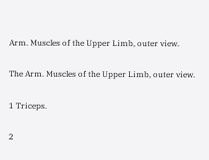Arm. Muscles of the Upper Limb, outer view.

The Arm. Muscles of the Upper Limb, outer view.

1 Triceps.

2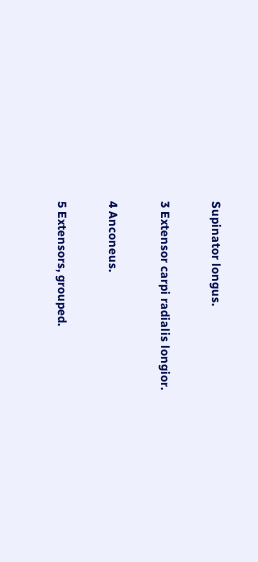Supinator longus.

3 Extensor carpi radialis longior.

4 Anconeus.

5 Extensors, grouped.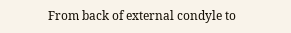From back of external condyle to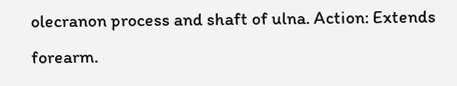olecranon process and shaft of ulna. Action: Extends forearm.